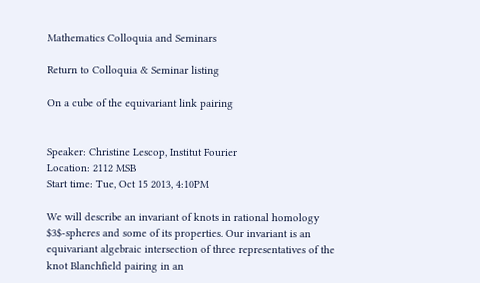Mathematics Colloquia and Seminars

Return to Colloquia & Seminar listing

On a cube of the equivariant link pairing


Speaker: Christine Lescop, Institut Fourier
Location: 2112 MSB
Start time: Tue, Oct 15 2013, 4:10PM

We will describe an invariant of knots in rational homology $3$-spheres and some of its properties. Our invariant is an equivariant algebraic intersection of three representatives of the knot Blanchfield pairing in an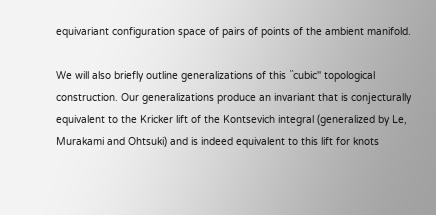equivariant configuration space of pairs of points of the ambient manifold.

We will also briefly outline generalizations of this ``cubic'' topological construction. Our generalizations produce an invariant that is conjecturally equivalent to the Kricker lift of the Kontsevich integral (generalized by Le, Murakami and Ohtsuki) and is indeed equivalent to this lift for knots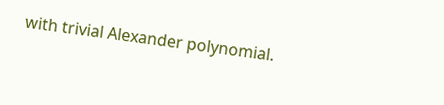with trivial Alexander polynomial.